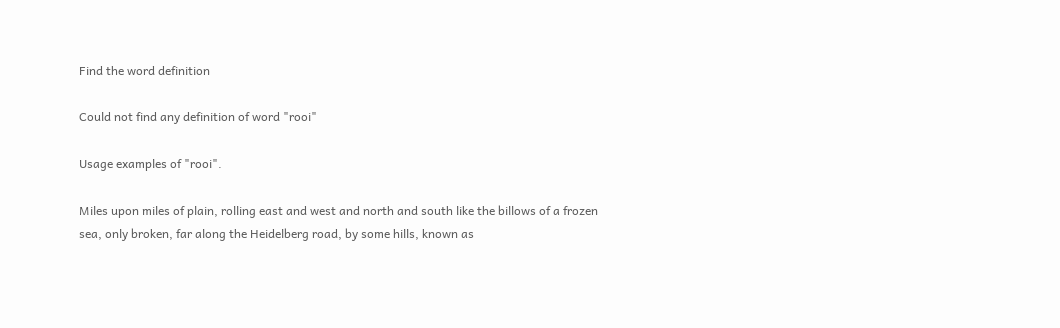Find the word definition

Could not find any definition of word "rooi"

Usage examples of "rooi".

Miles upon miles of plain, rolling east and west and north and south like the billows of a frozen sea, only broken, far along the Heidelberg road, by some hills, known as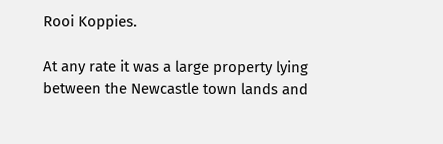Rooi Koppies.

At any rate it was a large property lying between the Newcastle town lands and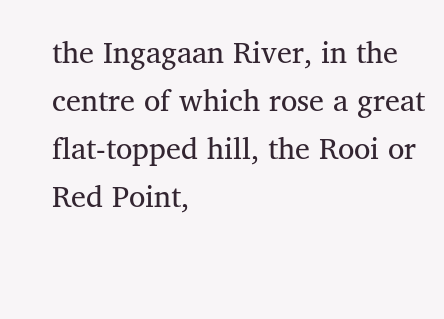the Ingagaan River, in the centre of which rose a great flat-topped hill, the Rooi or Red Point,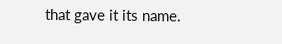that gave it its name.